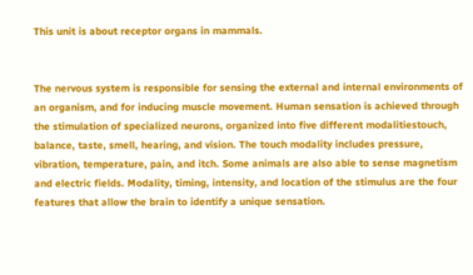This unit is about receptor organs in mammals.


The nervous system is responsible for sensing the external and internal environments of an organism, and for inducing muscle movement. Human sensation is achieved through the stimulation of specialized neurons, organized into five different modalitiestouch, balance, taste, smell, hearing, and vision. The touch modality includes pressure, vibration, temperature, pain, and itch. Some animals are also able to sense magnetism and electric fields. Modality, timing, intensity, and location of the stimulus are the four features that allow the brain to identify a unique sensation.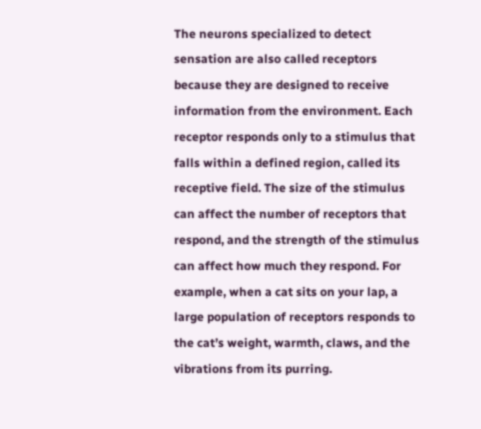The neurons specialized to detect sensation are also called receptors because they are designed to receive information from the environment. Each receptor responds only to a stimulus that falls within a defined region, called its receptive field. The size of the stimulus can affect the number of receptors that respond, and the strength of the stimulus can affect how much they respond. For example, when a cat sits on your lap, a large population of receptors responds to the cat’s weight, warmth, claws, and the vibrations from its purring.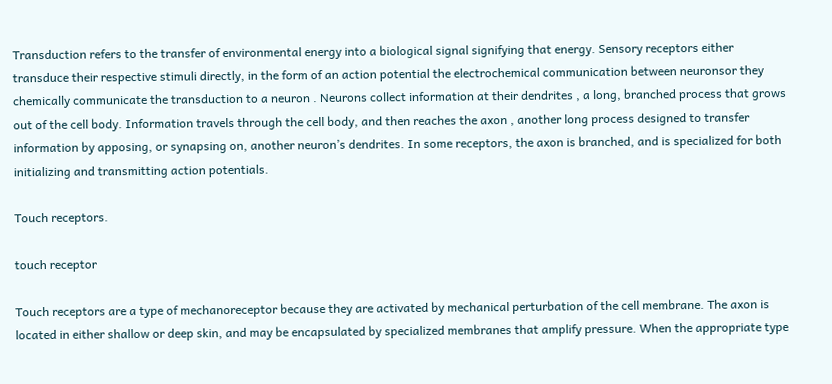Transduction refers to the transfer of environmental energy into a biological signal signifying that energy. Sensory receptors either transduce their respective stimuli directly, in the form of an action potential the electrochemical communication between neuronsor they chemically communicate the transduction to a neuron . Neurons collect information at their dendrites , a long, branched process that grows out of the cell body. Information travels through the cell body, and then reaches the axon , another long process designed to transfer information by apposing, or synapsing on, another neuron’s dendrites. In some receptors, the axon is branched, and is specialized for both initializing and transmitting action potentials.

Touch receptors.

touch receptor

Touch receptors are a type of mechanoreceptor because they are activated by mechanical perturbation of the cell membrane. The axon is located in either shallow or deep skin, and may be encapsulated by specialized membranes that amplify pressure. When the appropriate type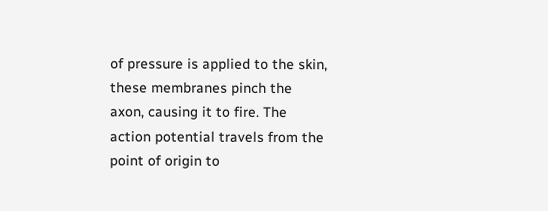of pressure is applied to the skin, these membranes pinch the axon, causing it to fire. The action potential travels from the point of origin to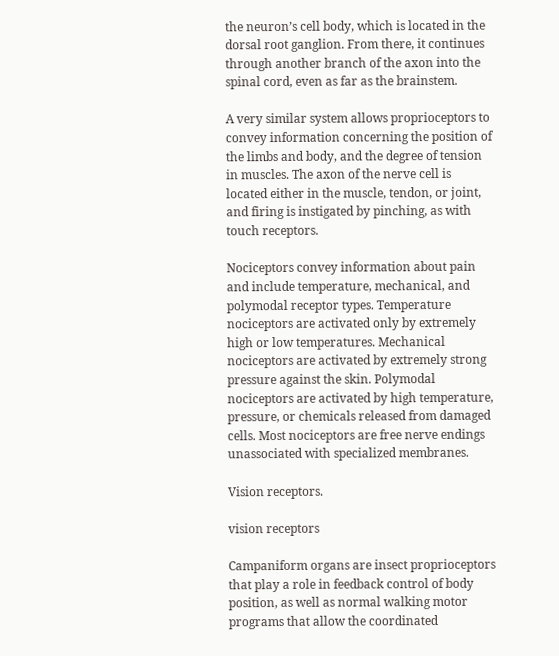the neuron’s cell body, which is located in the dorsal root ganglion. From there, it continues through another branch of the axon into the spinal cord, even as far as the brainstem.

A very similar system allows proprioceptors to convey information concerning the position of the limbs and body, and the degree of tension in muscles. The axon of the nerve cell is located either in the muscle, tendon, or joint, and firing is instigated by pinching, as with touch receptors.

Nociceptors convey information about pain and include temperature, mechanical, and polymodal receptor types. Temperature nociceptors are activated only by extremely high or low temperatures. Mechanical nociceptors are activated by extremely strong pressure against the skin. Polymodal nociceptors are activated by high temperature, pressure, or chemicals released from damaged cells. Most nociceptors are free nerve endings unassociated with specialized membranes.

Vision receptors.

vision receptors

Campaniform organs are insect proprioceptors that play a role in feedback control of body position, as well as normal walking motor programs that allow the coordinated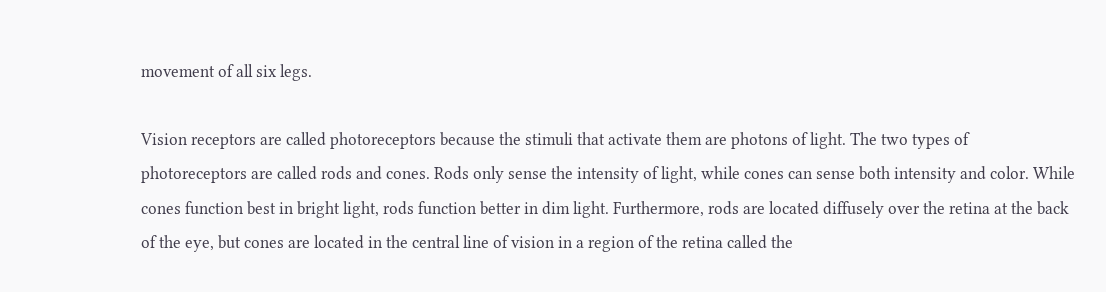movement of all six legs.

Vision receptors are called photoreceptors because the stimuli that activate them are photons of light. The two types of photoreceptors are called rods and cones. Rods only sense the intensity of light, while cones can sense both intensity and color. While cones function best in bright light, rods function better in dim light. Furthermore, rods are located diffusely over the retina at the back of the eye, but cones are located in the central line of vision in a region of the retina called the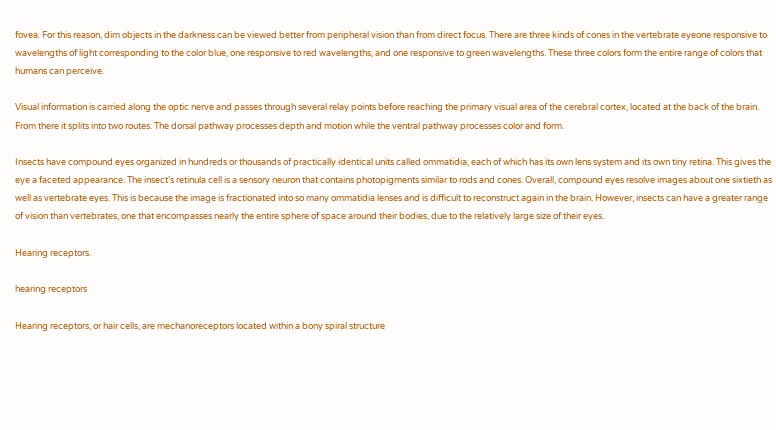fovea. For this reason, dim objects in the darkness can be viewed better from peripheral vision than from direct focus. There are three kinds of cones in the vertebrate eyeone responsive to wavelengths of light corresponding to the color blue, one responsive to red wavelengths, and one responsive to green wavelengths. These three colors form the entire range of colors that humans can perceive.

Visual information is carried along the optic nerve and passes through several relay points before reaching the primary visual area of the cerebral cortex, located at the back of the brain. From there it splits into two routes. The dorsal pathway processes depth and motion while the ventral pathway processes color and form.

Insects have compound eyes organized in hundreds or thousands of practically identical units called ommatidia, each of which has its own lens system and its own tiny retina. This gives the eye a faceted appearance. The insect’s retinula cell is a sensory neuron that contains photopigments similar to rods and cones. Overall, compound eyes resolve images about one sixtieth as well as vertebrate eyes. This is because the image is fractionated into so many ommatidia lenses and is difficult to reconstruct again in the brain. However, insects can have a greater range of vision than vertebrates, one that encompasses nearly the entire sphere of space around their bodies, due to the relatively large size of their eyes.

Hearing receptors.

hearing receptors

Hearing receptors, or hair cells, are mechanoreceptors located within a bony spiral structure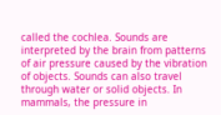called the cochlea. Sounds are interpreted by the brain from patterns of air pressure caused by the vibration of objects. Sounds can also travel through water or solid objects. In mammals, the pressure in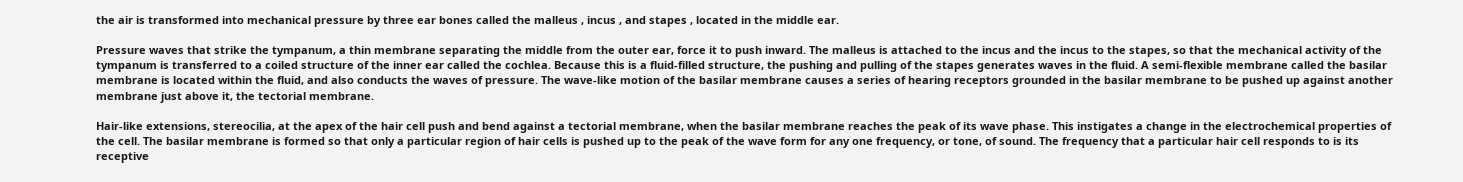the air is transformed into mechanical pressure by three ear bones called the malleus , incus , and stapes , located in the middle ear.

Pressure waves that strike the tympanum, a thin membrane separating the middle from the outer ear, force it to push inward. The malleus is attached to the incus and the incus to the stapes, so that the mechanical activity of the tympanum is transferred to a coiled structure of the inner ear called the cochlea. Because this is a fluid-filled structure, the pushing and pulling of the stapes generates waves in the fluid. A semi-flexible membrane called the basilar membrane is located within the fluid, and also conducts the waves of pressure. The wave-like motion of the basilar membrane causes a series of hearing receptors grounded in the basilar membrane to be pushed up against another membrane just above it, the tectorial membrane.

Hair-like extensions, stereocilia, at the apex of the hair cell push and bend against a tectorial membrane, when the basilar membrane reaches the peak of its wave phase. This instigates a change in the electrochemical properties of the cell. The basilar membrane is formed so that only a particular region of hair cells is pushed up to the peak of the wave form for any one frequency, or tone, of sound. The frequency that a particular hair cell responds to is its receptive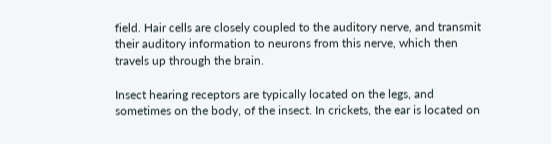field. Hair cells are closely coupled to the auditory nerve, and transmit their auditory information to neurons from this nerve, which then travels up through the brain.

Insect hearing receptors are typically located on the legs, and sometimes on the body, of the insect. In crickets, the ear is located on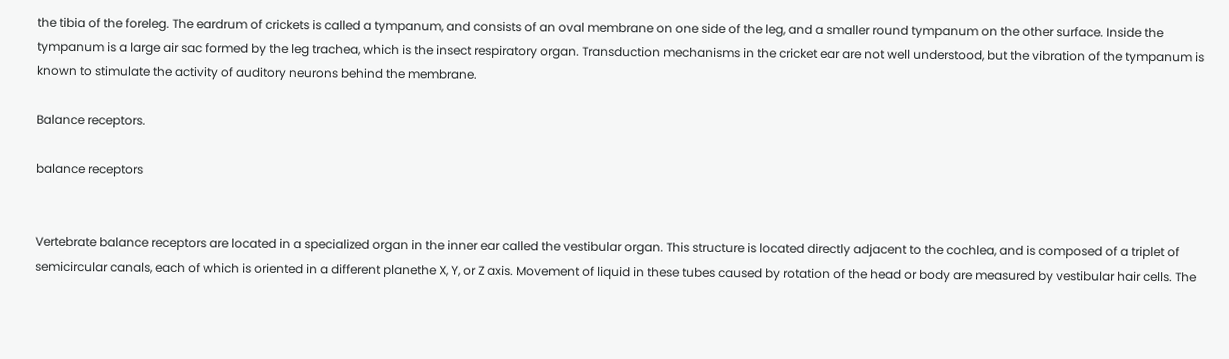the tibia of the foreleg. The eardrum of crickets is called a tympanum, and consists of an oval membrane on one side of the leg, and a smaller round tympanum on the other surface. Inside the tympanum is a large air sac formed by the leg trachea, which is the insect respiratory organ. Transduction mechanisms in the cricket ear are not well understood, but the vibration of the tympanum is known to stimulate the activity of auditory neurons behind the membrane.

Balance receptors.

balance receptors


Vertebrate balance receptors are located in a specialized organ in the inner ear called the vestibular organ. This structure is located directly adjacent to the cochlea, and is composed of a triplet of semicircular canals, each of which is oriented in a different planethe X, Y, or Z axis. Movement of liquid in these tubes caused by rotation of the head or body are measured by vestibular hair cells. The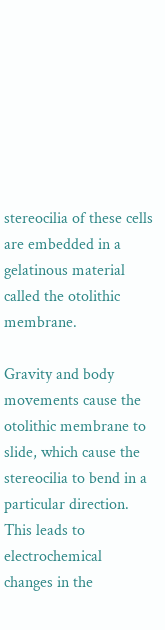stereocilia of these cells are embedded in a gelatinous material called the otolithic membrane.

Gravity and body movements cause the otolithic membrane to slide, which cause the stereocilia to bend in a particular direction. This leads to electrochemical changes in the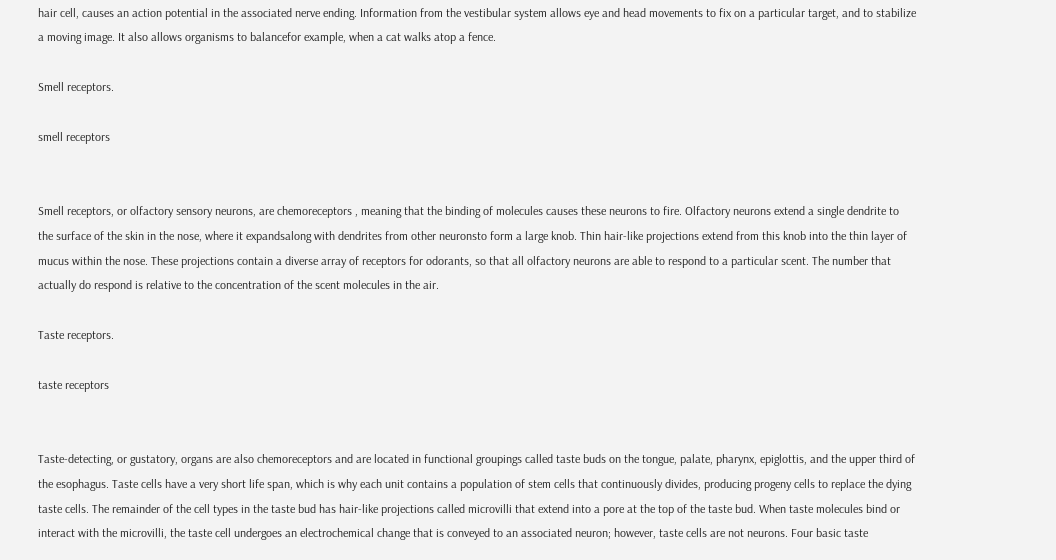hair cell, causes an action potential in the associated nerve ending. Information from the vestibular system allows eye and head movements to fix on a particular target, and to stabilize a moving image. It also allows organisms to balancefor example, when a cat walks atop a fence.

Smell receptors.

smell receptors


Smell receptors, or olfactory sensory neurons, are chemoreceptors , meaning that the binding of molecules causes these neurons to fire. Olfactory neurons extend a single dendrite to the surface of the skin in the nose, where it expandsalong with dendrites from other neuronsto form a large knob. Thin hair-like projections extend from this knob into the thin layer of mucus within the nose. These projections contain a diverse array of receptors for odorants, so that all olfactory neurons are able to respond to a particular scent. The number that actually do respond is relative to the concentration of the scent molecules in the air.

Taste receptors.

taste receptors


Taste-detecting, or gustatory, organs are also chemoreceptors and are located in functional groupings called taste buds on the tongue, palate, pharynx, epiglottis, and the upper third of the esophagus. Taste cells have a very short life span, which is why each unit contains a population of stem cells that continuously divides, producing progeny cells to replace the dying taste cells. The remainder of the cell types in the taste bud has hair-like projections called microvilli that extend into a pore at the top of the taste bud. When taste molecules bind or interact with the microvilli, the taste cell undergoes an electrochemical change that is conveyed to an associated neuron; however, taste cells are not neurons. Four basic taste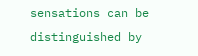sensations can be distinguished by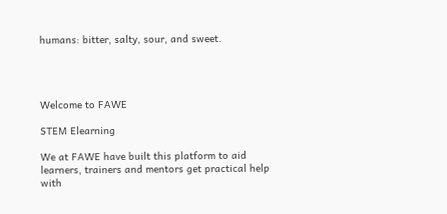humans: bitter, salty, sour, and sweet.




Welcome to FAWE

STEM Elearning

We at FAWE have built this platform to aid learners, trainers and mentors get practical help with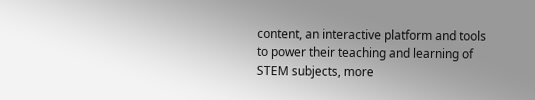content, an interactive platform and tools to power their teaching and learning of STEM subjects, more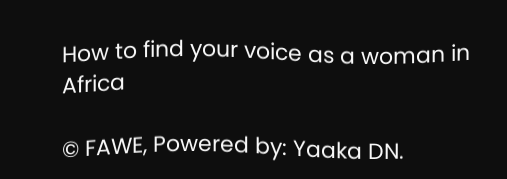How to find your voice as a woman in Africa

© FAWE, Powered by: Yaaka DN.